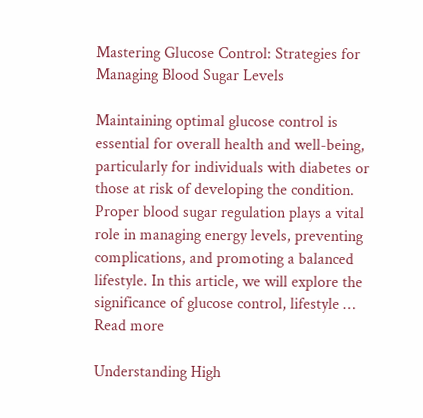Mastering Glucose Control: Strategies for Managing Blood Sugar Levels

Maintaining optimal glucose control is essential for overall health and well-being, particularly for individuals with diabetes or those at risk of developing the condition. Proper blood sugar regulation plays a vital role in managing energy levels, preventing complications, and promoting a balanced lifestyle. In this article, we will explore the significance of glucose control, lifestyle … Read more

Understanding High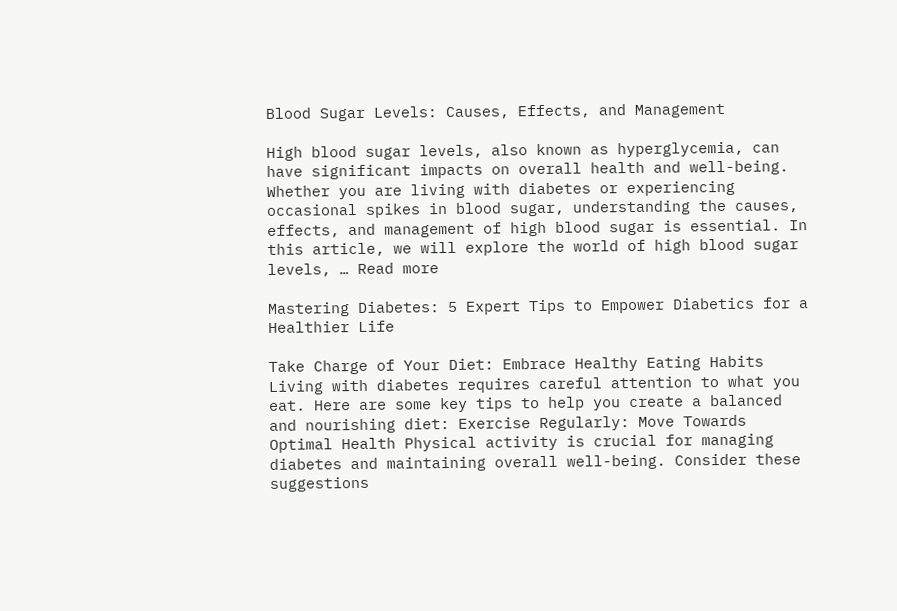Blood Sugar Levels: Causes, Effects, and Management

High blood sugar levels, also known as hyperglycemia, can have significant impacts on overall health and well-being. Whether you are living with diabetes or experiencing occasional spikes in blood sugar, understanding the causes, effects, and management of high blood sugar is essential. In this article, we will explore the world of high blood sugar levels, … Read more

Mastering Diabetes: 5 Expert Tips to Empower Diabetics for a Healthier Life

Take Charge of Your Diet: Embrace Healthy Eating Habits Living with diabetes requires careful attention to what you eat. Here are some key tips to help you create a balanced and nourishing diet: Exercise Regularly: Move Towards Optimal Health Physical activity is crucial for managing diabetes and maintaining overall well-being. Consider these suggestions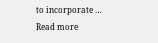to incorporate … Read more